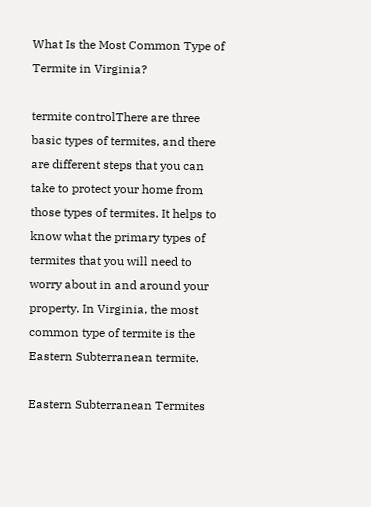What Is the Most Common Type of Termite in Virginia?

termite controlThere are three basic types of termites, and there are different steps that you can take to protect your home from those types of termites. It helps to know what the primary types of termites that you will need to worry about in and around your property. In Virginia, the most common type of termite is the Eastern Subterranean termite.

Eastern Subterranean Termites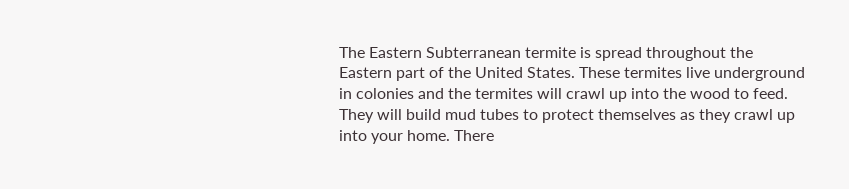The Eastern Subterranean termite is spread throughout the Eastern part of the United States. These termites live underground in colonies and the termites will crawl up into the wood to feed. They will build mud tubes to protect themselves as they crawl up into your home. There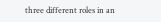three different roles in an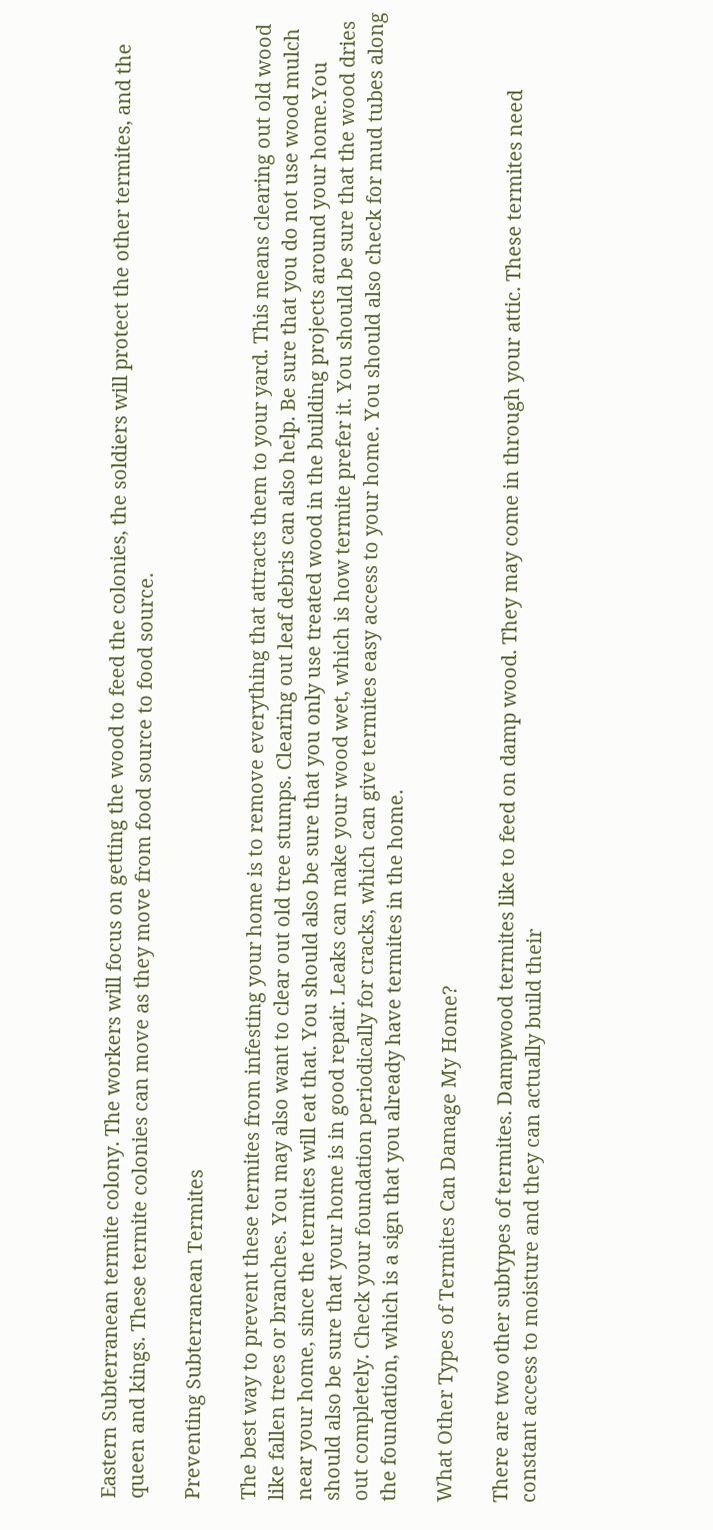Eastern Subterranean termite colony. The workers will focus on getting the wood to feed the colonies, the soldiers will protect the other termites, and the queen and kings. These termite colonies can move as they move from food source to food source.

Preventing Subterranean Termites

The best way to prevent these termites from infesting your home is to remove everything that attracts them to your yard. This means clearing out old wood like fallen trees or branches. You may also want to clear out old tree stumps. Clearing out leaf debris can also help. Be sure that you do not use wood mulch near your home, since the termites will eat that. You should also be sure that you only use treated wood in the building projects around your home.You should also be sure that your home is in good repair. Leaks can make your wood wet, which is how termite prefer it. You should be sure that the wood dries out completely. Check your foundation periodically for cracks, which can give termites easy access to your home. You should also check for mud tubes along the foundation, which is a sign that you already have termites in the home.

What Other Types of Termites Can Damage My Home?

There are two other subtypes of termites. Dampwood termites like to feed on damp wood. They may come in through your attic. These termites need constant access to moisture and they can actually build their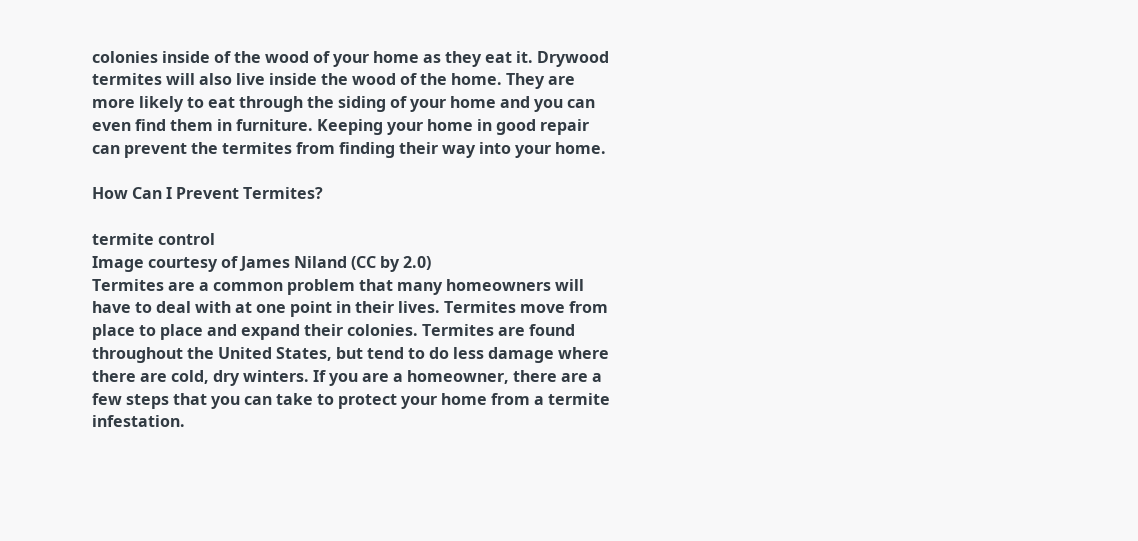colonies inside of the wood of your home as they eat it. Drywood termites will also live inside the wood of the home. They are more likely to eat through the siding of your home and you can even find them in furniture. Keeping your home in good repair can prevent the termites from finding their way into your home.

How Can I Prevent Termites?

termite control
Image courtesy of James Niland (CC by 2.0)
Termites are a common problem that many homeowners will have to deal with at one point in their lives. Termites move from place to place and expand their colonies. Termites are found throughout the United States, but tend to do less damage where there are cold, dry winters. If you are a homeowner, there are a few steps that you can take to protect your home from a termite infestation.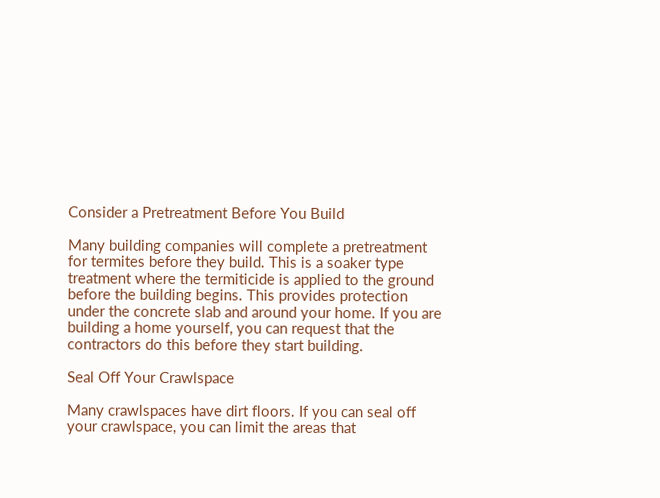Consider a Pretreatment Before You Build

Many building companies will complete a pretreatment for termites before they build. This is a soaker type treatment where the termiticide is applied to the ground before the building begins. This provides protection under the concrete slab and around your home. If you are building a home yourself, you can request that the contractors do this before they start building.

Seal Off Your Crawlspace

Many crawlspaces have dirt floors. If you can seal off your crawlspace, you can limit the areas that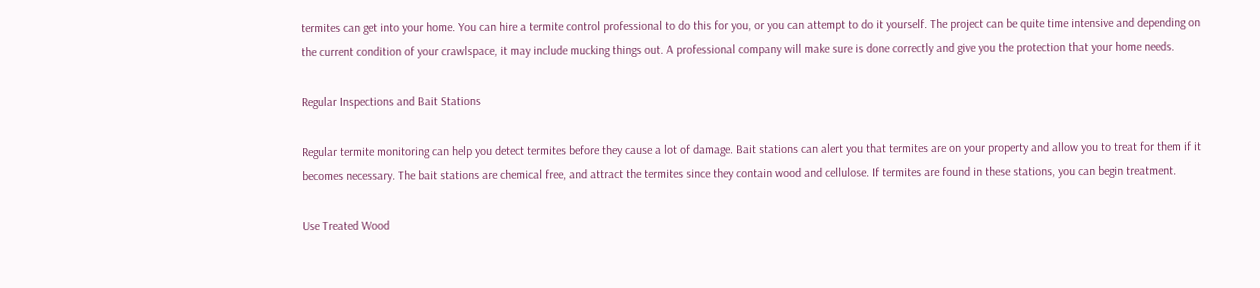termites can get into your home. You can hire a termite control professional to do this for you, or you can attempt to do it yourself. The project can be quite time intensive and depending on the current condition of your crawlspace, it may include mucking things out. A professional company will make sure is done correctly and give you the protection that your home needs.

Regular Inspections and Bait Stations

Regular termite monitoring can help you detect termites before they cause a lot of damage. Bait stations can alert you that termites are on your property and allow you to treat for them if it becomes necessary. The bait stations are chemical free, and attract the termites since they contain wood and cellulose. If termites are found in these stations, you can begin treatment.

Use Treated Wood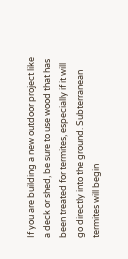If you are building a new outdoor project like a deck or shed, be sure to use wood that has been treated for termites, especially if it will go directly into the ground. Subterranean termites will begin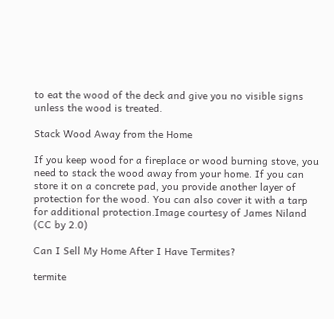to eat the wood of the deck and give you no visible signs unless the wood is treated.

Stack Wood Away from the Home

If you keep wood for a fireplace or wood burning stove, you need to stack the wood away from your home. If you can store it on a concrete pad, you provide another layer of protection for the wood. You can also cover it with a tarp for additional protection.Image courtesy of James Niland (CC by 2.0)

Can I Sell My Home After I Have Termites?

termite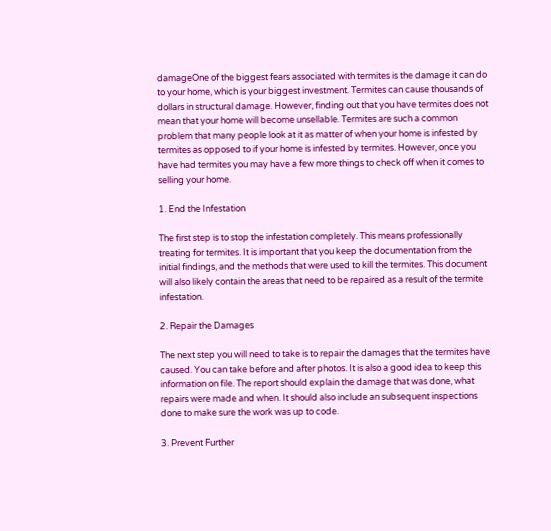damageOne of the biggest fears associated with termites is the damage it can do to your home, which is your biggest investment. Termites can cause thousands of dollars in structural damage. However, finding out that you have termites does not mean that your home will become unsellable. Termites are such a common problem that many people look at it as matter of when your home is infested by termites as opposed to if your home is infested by termites. However, once you have had termites you may have a few more things to check off when it comes to selling your home.

1. End the Infestation

The first step is to stop the infestation completely. This means professionally treating for termites. It is important that you keep the documentation from the initial findings, and the methods that were used to kill the termites. This document will also likely contain the areas that need to be repaired as a result of the termite infestation.

2. Repair the Damages

The next step you will need to take is to repair the damages that the termites have caused. You can take before and after photos. It is also a good idea to keep this information on file. The report should explain the damage that was done, what repairs were made and when. It should also include an subsequent inspections done to make sure the work was up to code.

3. Prevent Further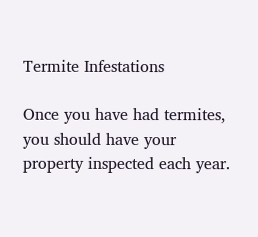Termite Infestations

Once you have had termites, you should have your property inspected each year.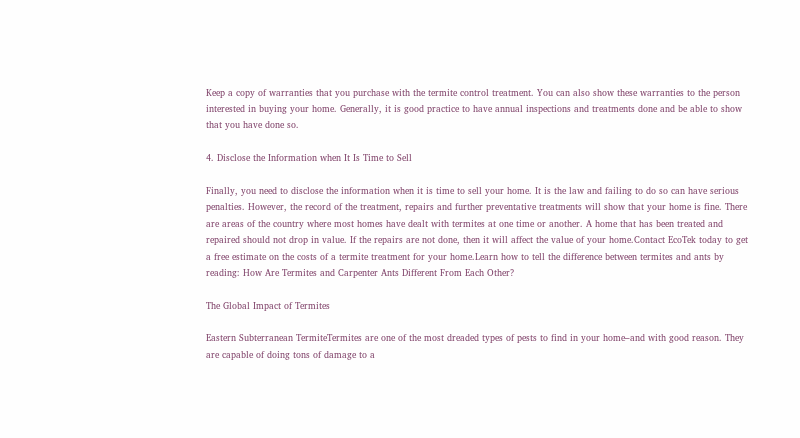Keep a copy of warranties that you purchase with the termite control treatment. You can also show these warranties to the person interested in buying your home. Generally, it is good practice to have annual inspections and treatments done and be able to show that you have done so.

4. Disclose the Information when It Is Time to Sell

Finally, you need to disclose the information when it is time to sell your home. It is the law and failing to do so can have serious penalties. However, the record of the treatment, repairs and further preventative treatments will show that your home is fine. There are areas of the country where most homes have dealt with termites at one time or another. A home that has been treated and repaired should not drop in value. If the repairs are not done, then it will affect the value of your home.Contact EcoTek today to get a free estimate on the costs of a termite treatment for your home.Learn how to tell the difference between termites and ants by reading: How Are Termites and Carpenter Ants Different From Each Other?

The Global Impact of Termites

Eastern Subterranean TermiteTermites are one of the most dreaded types of pests to find in your home–and with good reason. They are capable of doing tons of damage to a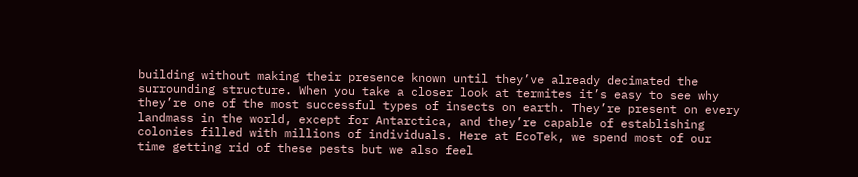building without making their presence known until they’ve already decimated the surrounding structure. When you take a closer look at termites it’s easy to see why they’re one of the most successful types of insects on earth. They’re present on every landmass in the world, except for Antarctica, and they’re capable of establishing colonies filled with millions of individuals. Here at EcoTek, we spend most of our time getting rid of these pests but we also feel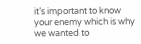it’s important to know your enemy which is why we wanted to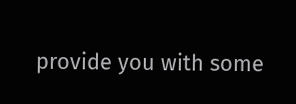provide you with some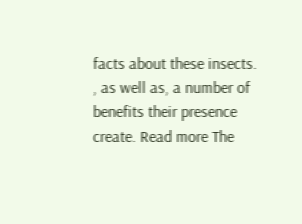facts about these insects. , as well as, a number of benefits their presence create. Read more The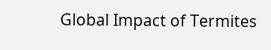Global Impact of Termites